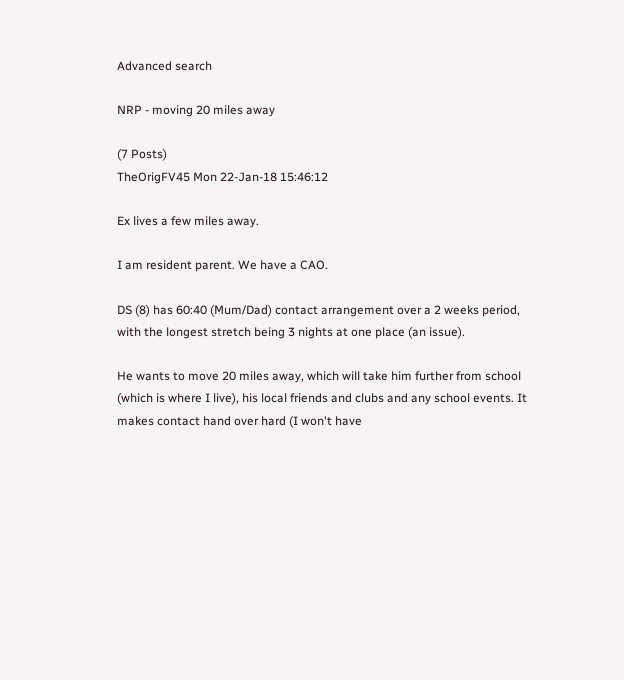Advanced search

NRP - moving 20 miles away

(7 Posts)
TheOrigFV45 Mon 22-Jan-18 15:46:12

Ex lives a few miles away.

I am resident parent. We have a CAO.

DS (8) has 60:40 (Mum/Dad) contact arrangement over a 2 weeks period, with the longest stretch being 3 nights at one place (an issue).

He wants to move 20 miles away, which will take him further from school (which is where I live), his local friends and clubs and any school events. It makes contact hand over hard (I won't have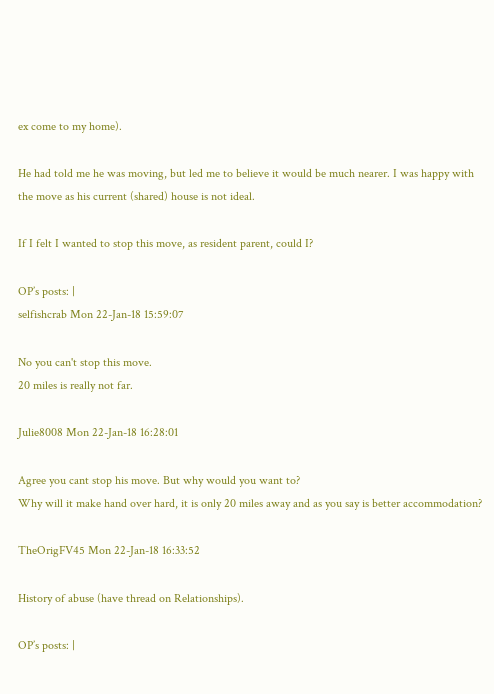ex come to my home).

He had told me he was moving, but led me to believe it would be much nearer. I was happy with the move as his current (shared) house is not ideal.

If I felt I wanted to stop this move, as resident parent, could I?

OP’s posts: |
selfishcrab Mon 22-Jan-18 15:59:07

No you can't stop this move.
20 miles is really not far.

Julie8008 Mon 22-Jan-18 16:28:01

Agree you cant stop his move. But why would you want to?
Why will it make hand over hard, it is only 20 miles away and as you say is better accommodation?

TheOrigFV45 Mon 22-Jan-18 16:33:52

History of abuse (have thread on Relationships).

OP’s posts: |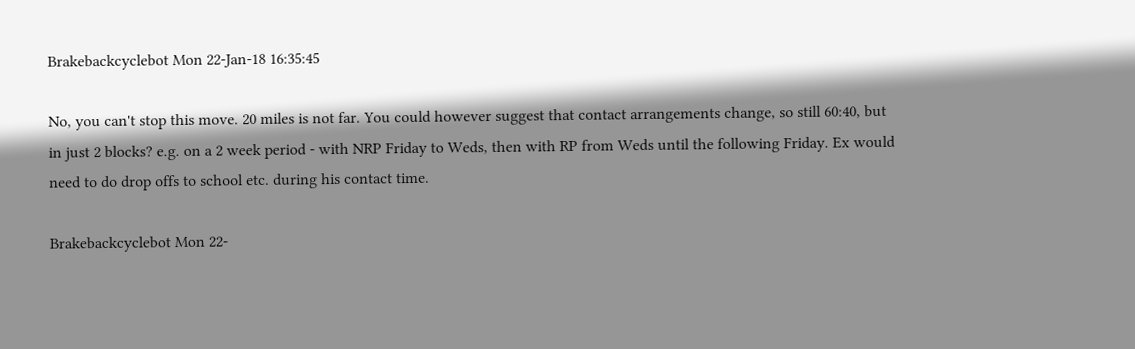Brakebackcyclebot Mon 22-Jan-18 16:35:45

No, you can't stop this move. 20 miles is not far. You could however suggest that contact arrangements change, so still 60:40, but in just 2 blocks? e.g. on a 2 week period - with NRP Friday to Weds, then with RP from Weds until the following Friday. Ex would need to do drop offs to school etc. during his contact time.

Brakebackcyclebot Mon 22-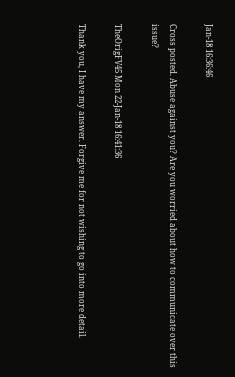Jan-18 16:36:46

Cross posted. Abuse against you? Are you worried about how to communicate over this issue?

TheOrigFV45 Mon 22-Jan-18 16:41:36

Thank you, I have my answer. Forgive me for not wishing to go into more detail.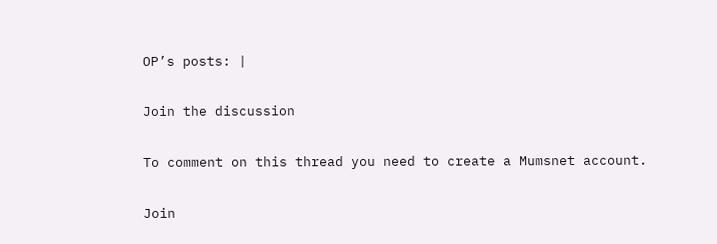OP’s posts: |

Join the discussion

To comment on this thread you need to create a Mumsnet account.

Join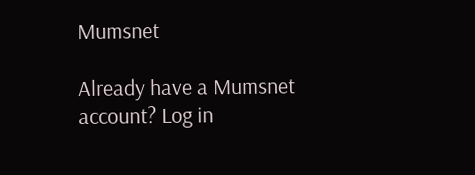Mumsnet

Already have a Mumsnet account? Log in